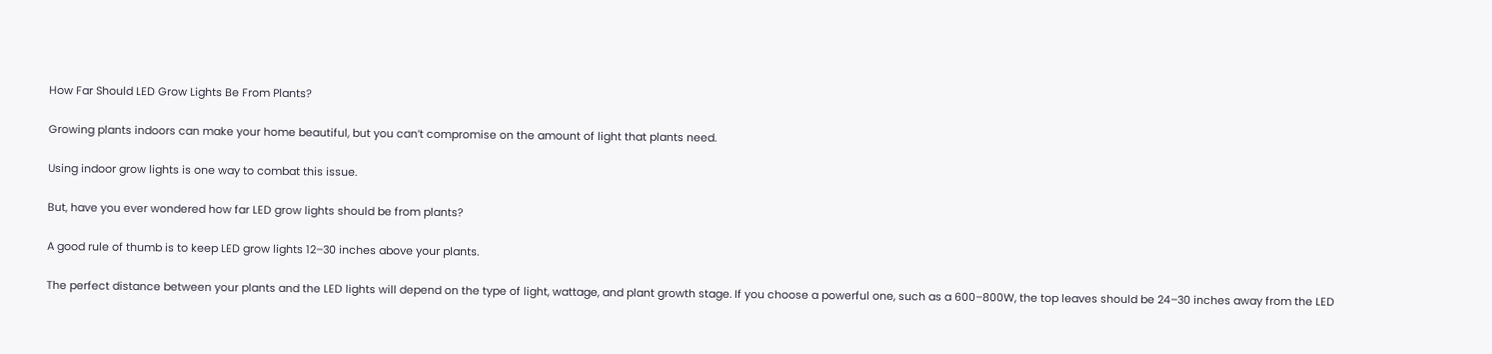How Far Should LED Grow Lights Be From Plants?

Growing plants indoors can make your home beautiful, but you can’t compromise on the amount of light that plants need.

Using indoor grow lights is one way to combat this issue.

But, have you ever wondered how far LED grow lights should be from plants?

A good rule of thumb is to keep LED grow lights 12–30 inches above your plants.

The perfect distance between your plants and the LED lights will depend on the type of light, wattage, and plant growth stage. If you choose a powerful one, such as a 600–800W, the top leaves should be 24–30 inches away from the LED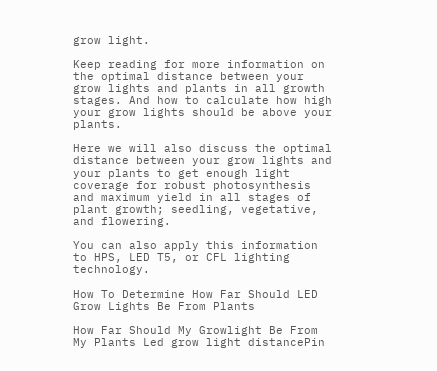grow light.

Keep reading for more information on the optimal distance between your grow lights and plants in all growth stages. And how to calculate how high your grow lights should be above your plants.

Here we will also discuss the optimal distance between your grow lights and your plants to get enough light coverage for robust photosynthesis and maximum yield in all stages of plant growth; seedling, vegetative, and flowering.

You can also apply this information to HPS, LED T5, or CFL lighting technology.

How To Determine How Far Should LED Grow Lights Be From Plants

How Far Should My Growlight Be From My Plants Led grow light distancePin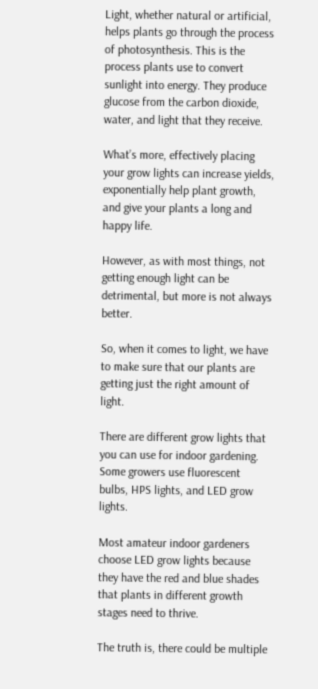Light, whether natural or artificial, helps plants go through the process of photosynthesis. This is the process plants use to convert sunlight into energy. They produce glucose from the carbon dioxide, water, and light that they receive.

What’s more, effectively placing your grow lights can increase yields, exponentially help plant growth, and give your plants a long and happy life.

However, as with most things, not getting enough light can be detrimental, but more is not always better.

So, when it comes to light, we have to make sure that our plants are getting just the right amount of light.

There are different grow lights that you can use for indoor gardening. Some growers use fluorescent bulbs, HPS lights, and LED grow lights.

Most amateur indoor gardeners choose LED grow lights because they have the red and blue shades that plants in different growth stages need to thrive.

The truth is, there could be multiple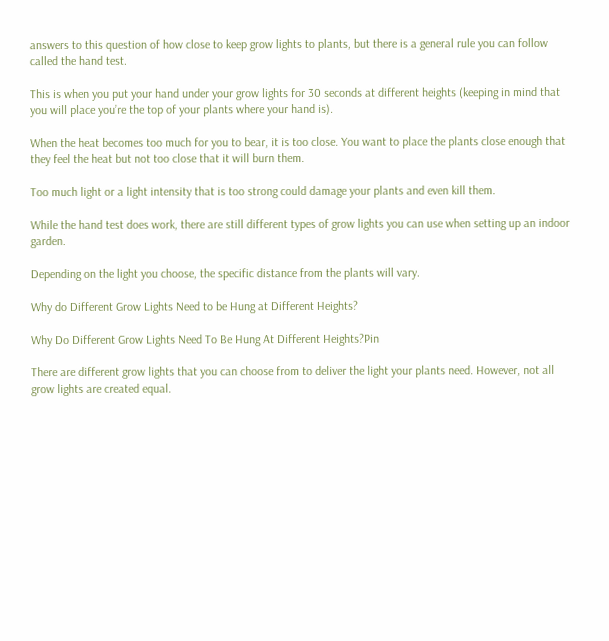answers to this question of how close to keep grow lights to plants, but there is a general rule you can follow called the hand test.

This is when you put your hand under your grow lights for 30 seconds at different heights (keeping in mind that you will place you’re the top of your plants where your hand is).

When the heat becomes too much for you to bear, it is too close. You want to place the plants close enough that they feel the heat but not too close that it will burn them.

Too much light or a light intensity that is too strong could damage your plants and even kill them.

While the hand test does work, there are still different types of grow lights you can use when setting up an indoor garden.

Depending on the light you choose, the specific distance from the plants will vary.

Why do Different Grow Lights Need to be Hung at Different Heights?

Why Do Different Grow Lights Need To Be Hung At Different Heights?Pin

There are different grow lights that you can choose from to deliver the light your plants need. However, not all grow lights are created equal.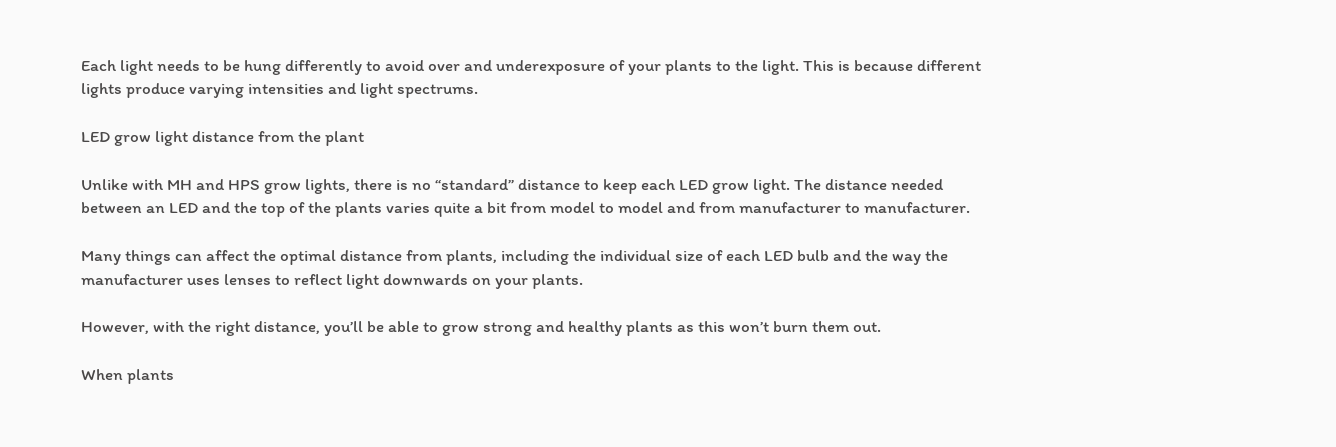Each light needs to be hung differently to avoid over and underexposure of your plants to the light. This is because different lights produce varying intensities and light spectrums.

LED grow light distance from the plant

Unlike with MH and HPS grow lights, there is no “standard” distance to keep each LED grow light. The distance needed between an LED and the top of the plants varies quite a bit from model to model and from manufacturer to manufacturer.

Many things can affect the optimal distance from plants, including the individual size of each LED bulb and the way the manufacturer uses lenses to reflect light downwards on your plants.

However, with the right distance, you’ll be able to grow strong and healthy plants as this won’t burn them out.

When plants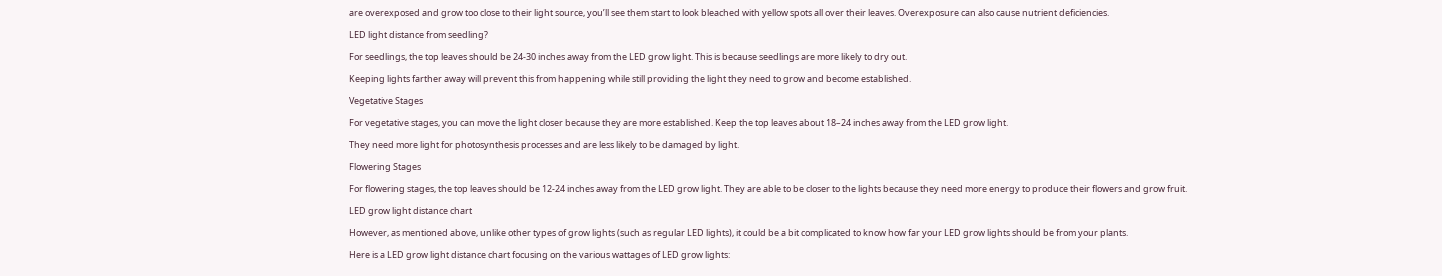are overexposed and grow too close to their light source, you’ll see them start to look bleached with yellow spots all over their leaves. Overexposure can also cause nutrient deficiencies.

LED light distance from seedling?

For seedlings, the top leaves should be 24-30 inches away from the LED grow light. This is because seedlings are more likely to dry out.

Keeping lights farther away will prevent this from happening while still providing the light they need to grow and become established.

Vegetative Stages

For vegetative stages, you can move the light closer because they are more established. Keep the top leaves about 18–24 inches away from the LED grow light.

They need more light for photosynthesis processes and are less likely to be damaged by light.

Flowering Stages

For flowering stages, the top leaves should be 12-24 inches away from the LED grow light. They are able to be closer to the lights because they need more energy to produce their flowers and grow fruit.

LED grow light distance chart

However, as mentioned above, unlike other types of grow lights (such as regular LED lights), it could be a bit complicated to know how far your LED grow lights should be from your plants.

Here is a LED grow light distance chart focusing on the various wattages of LED grow lights: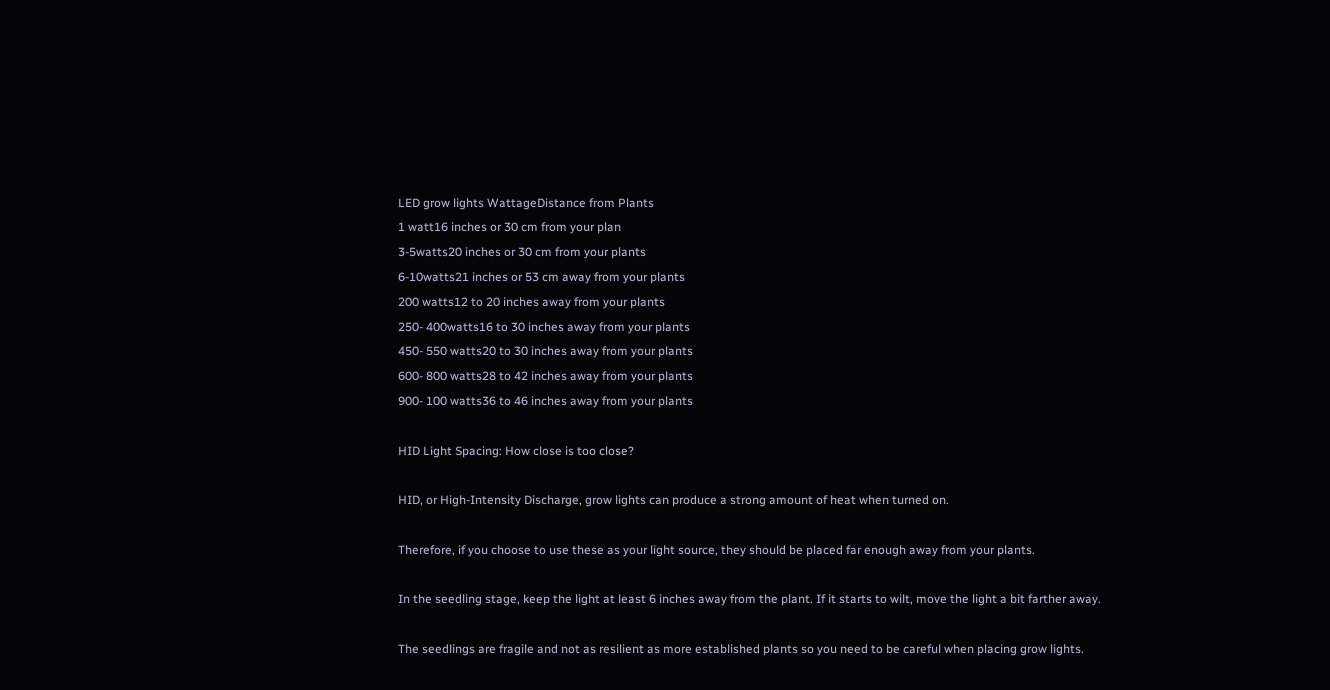LED grow lights WattageDistance from Plants
1 watt16 inches or 30 cm from your plan
3-5watts20 inches or 30 cm from your plants
6-10watts21 inches or 53 cm away from your plants
200 watts12 to 20 inches away from your plants
250- 400watts16 to 30 inches away from your plants
450- 550 watts20 to 30 inches away from your plants
600- 800 watts28 to 42 inches away from your plants
900- 100 watts36 to 46 inches away from your plants

HID Light Spacing: How close is too close?

HID, or High-Intensity Discharge, grow lights can produce a strong amount of heat when turned on.

Therefore, if you choose to use these as your light source, they should be placed far enough away from your plants.

In the seedling stage, keep the light at least 6 inches away from the plant. If it starts to wilt, move the light a bit farther away.

The seedlings are fragile and not as resilient as more established plants so you need to be careful when placing grow lights.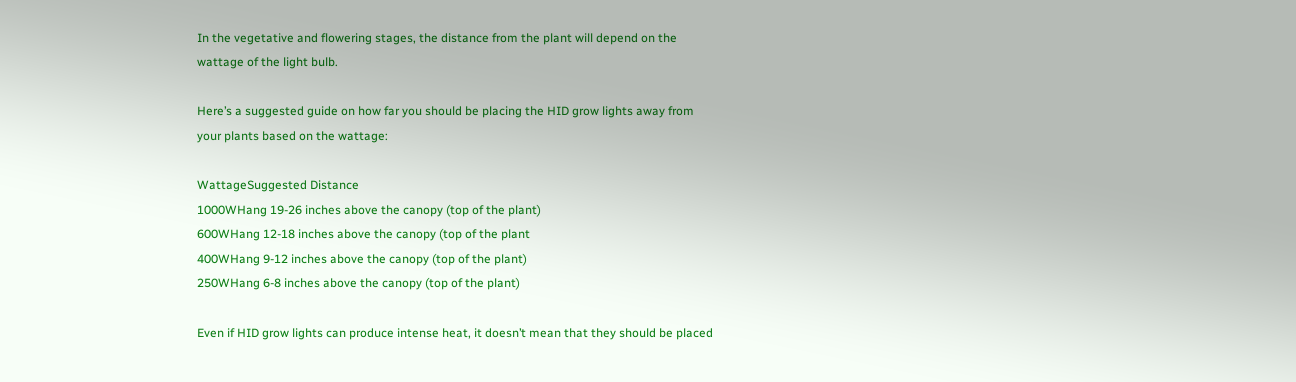In the vegetative and flowering stages, the distance from the plant will depend on the wattage of the light bulb.

Here’s a suggested guide on how far you should be placing the HID grow lights away from your plants based on the wattage:

WattageSuggested Distance
1000WHang 19-26 inches above the canopy (top of the plant)
600WHang 12-18 inches above the canopy (top of the plant
400WHang 9-12 inches above the canopy (top of the plant)
250WHang 6-8 inches above the canopy (top of the plant)

Even if HID grow lights can produce intense heat, it doesn’t mean that they should be placed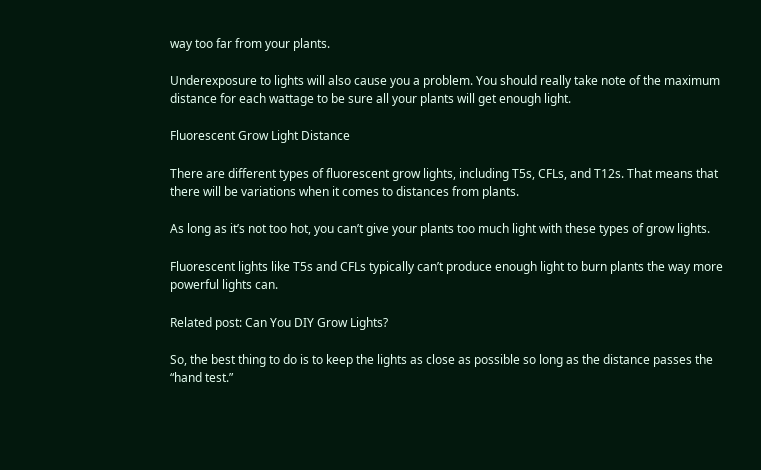way too far from your plants.

Underexposure to lights will also cause you a problem. You should really take note of the maximum distance for each wattage to be sure all your plants will get enough light.

Fluorescent Grow Light Distance

There are different types of fluorescent grow lights, including T5s, CFLs, and T12s. That means that there will be variations when it comes to distances from plants.

As long as it’s not too hot, you can’t give your plants too much light with these types of grow lights.

Fluorescent lights like T5s and CFLs typically can’t produce enough light to burn plants the way more powerful lights can.

Related post: Can You DIY Grow Lights?

So, the best thing to do is to keep the lights as close as possible so long as the distance passes the “hand test.”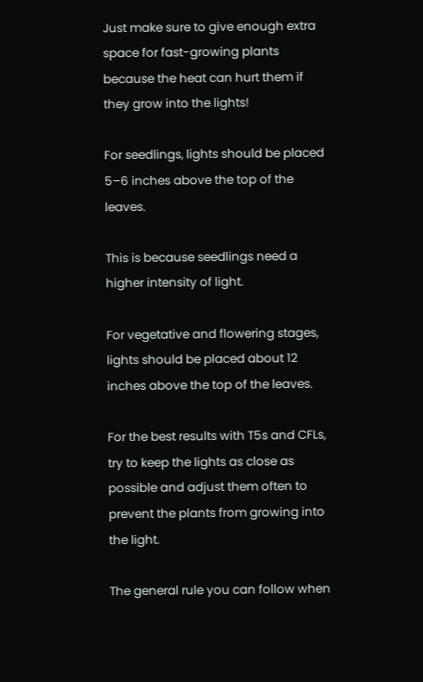Just make sure to give enough extra space for fast-growing plants because the heat can hurt them if they grow into the lights!

For seedlings, lights should be placed 5–6 inches above the top of the leaves.

This is because seedlings need a higher intensity of light.

For vegetative and flowering stages, lights should be placed about 12 inches above the top of the leaves.

For the best results with T5s and CFLs, try to keep the lights as close as possible and adjust them often to prevent the plants from growing into the light.

The general rule you can follow when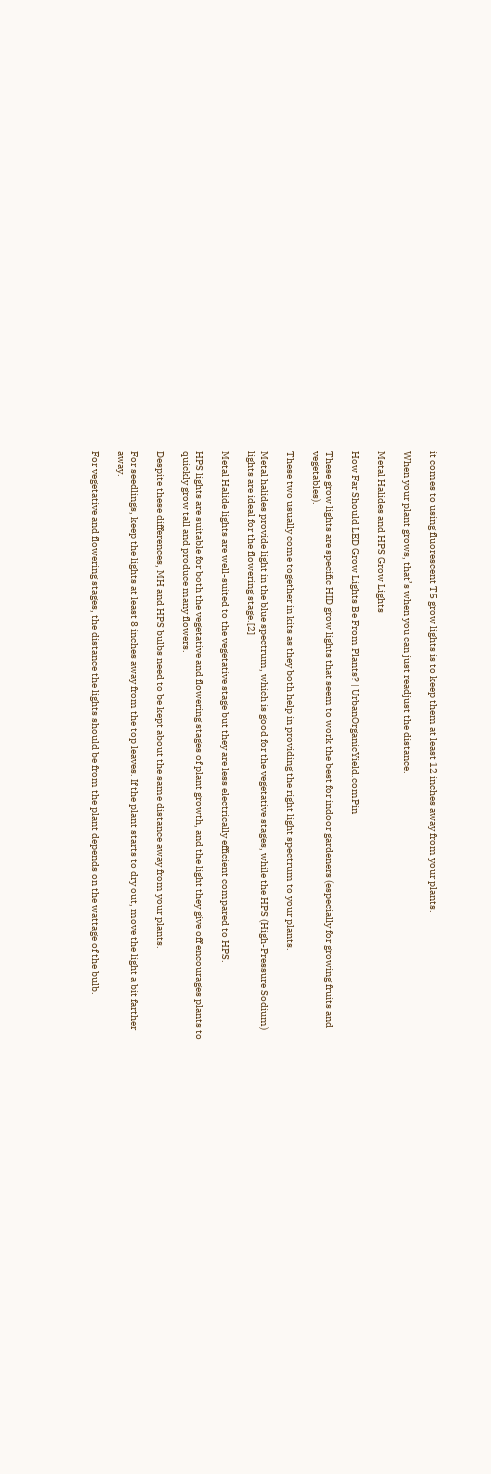it comes to using fluorescent T5 grow lights is to keep them at least 12 inches away from your plants.

When your plant grows, that’s when you can just readjust the distance.

Metal Halides and HPS Grow Lights

How Far Should LED Grow Lights Be From Plants? | UrbanOrganicYield.comPin

These grow lights are specific HID grow lights that seem to work the best for indoor gardeners (especially for growing fruits and vegetables).

These two usually come together in kits as they both help in providing the right light spectrum to your plants.

Metal halides provide light in the blue spectrum, which is good for the vegetative stages, while the HPS (High-Pressure Sodium) lights are ideal for the flowering stage.[2]

Metal Halide lights are well-suited to the vegetative stage but they are less electrically efficient compared to HPS.

HPS lights are suitable for both the vegetative and flowering stages of plant growth, and the light they give off encourages plants to quickly grow tall and produce many flowers.

Despite these differences, MH and HPS bulbs need to be kept about the same distance away from your plants.

For seedlings, keep the lights at least 8 inches away from the top leaves. If the plant starts to dry out, move the light a bit farther away.

For vegetative and flowering stages, the distance the lights should be from the plant depends on the wattage of the bulb.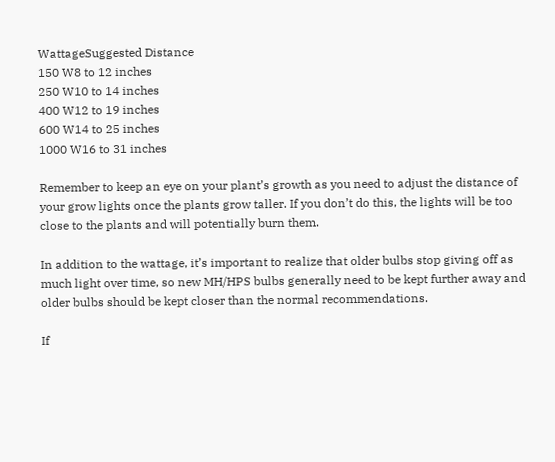WattageSuggested Distance
150 W8 to 12 inches
250 W10 to 14 inches
400 W12 to 19 inches
600 W14 to 25 inches
1000 W16 to 31 inches

Remember to keep an eye on your plant’s growth as you need to adjust the distance of your grow lights once the plants grow taller. If you don’t do this, the lights will be too close to the plants and will potentially burn them.

In addition to the wattage, it’s important to realize that older bulbs stop giving off as much light over time, so new MH/HPS bulbs generally need to be kept further away and older bulbs should be kept closer than the normal recommendations.

If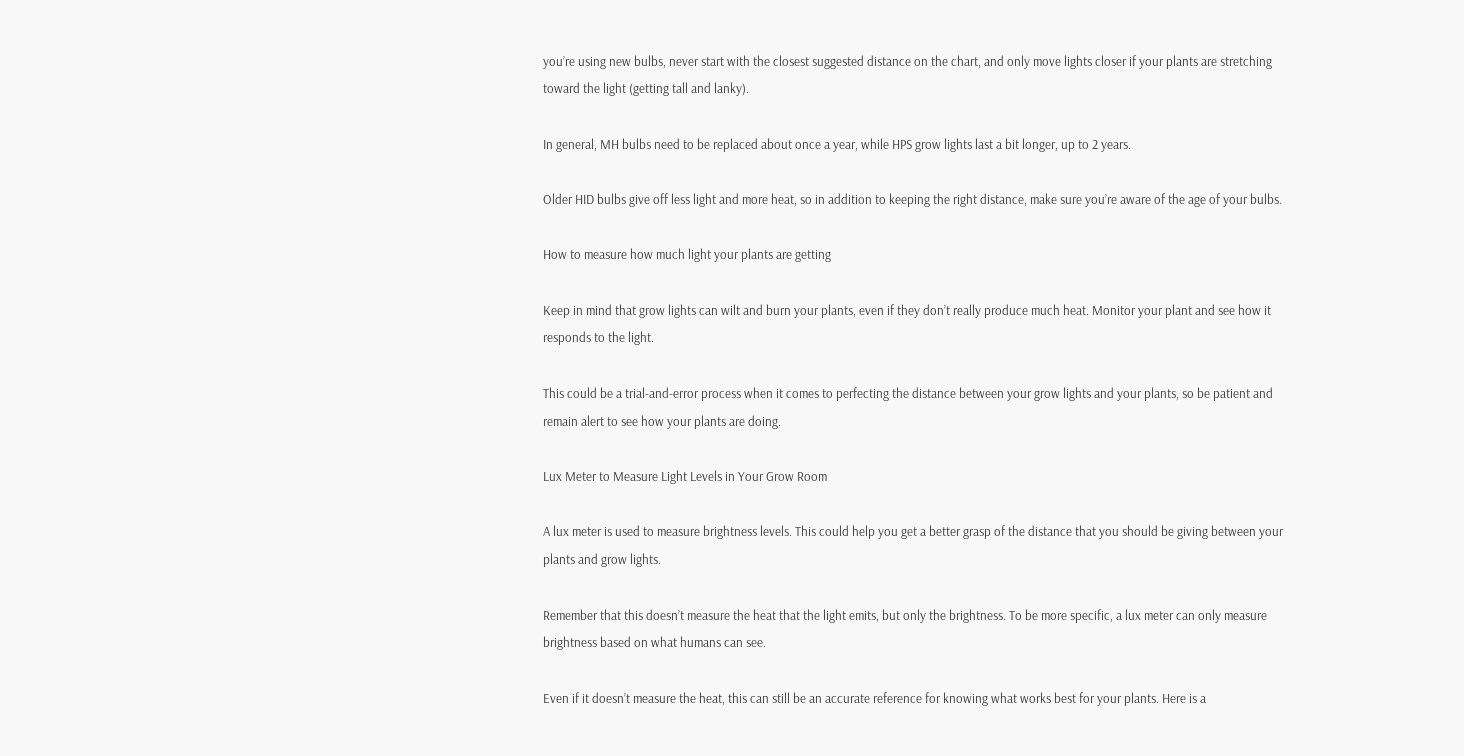you’re using new bulbs, never start with the closest suggested distance on the chart, and only move lights closer if your plants are stretching toward the light (getting tall and lanky).

In general, MH bulbs need to be replaced about once a year, while HPS grow lights last a bit longer, up to 2 years.

Older HID bulbs give off less light and more heat, so in addition to keeping the right distance, make sure you’re aware of the age of your bulbs.

How to measure how much light your plants are getting

Keep in mind that grow lights can wilt and burn your plants, even if they don’t really produce much heat. Monitor your plant and see how it responds to the light.

This could be a trial-and-error process when it comes to perfecting the distance between your grow lights and your plants, so be patient and remain alert to see how your plants are doing.

Lux Meter to Measure Light Levels in Your Grow Room

A lux meter is used to measure brightness levels. This could help you get a better grasp of the distance that you should be giving between your plants and grow lights.

Remember that this doesn’t measure the heat that the light emits, but only the brightness. To be more specific, a lux meter can only measure brightness based on what humans can see.

Even if it doesn’t measure the heat, this can still be an accurate reference for knowing what works best for your plants. Here is a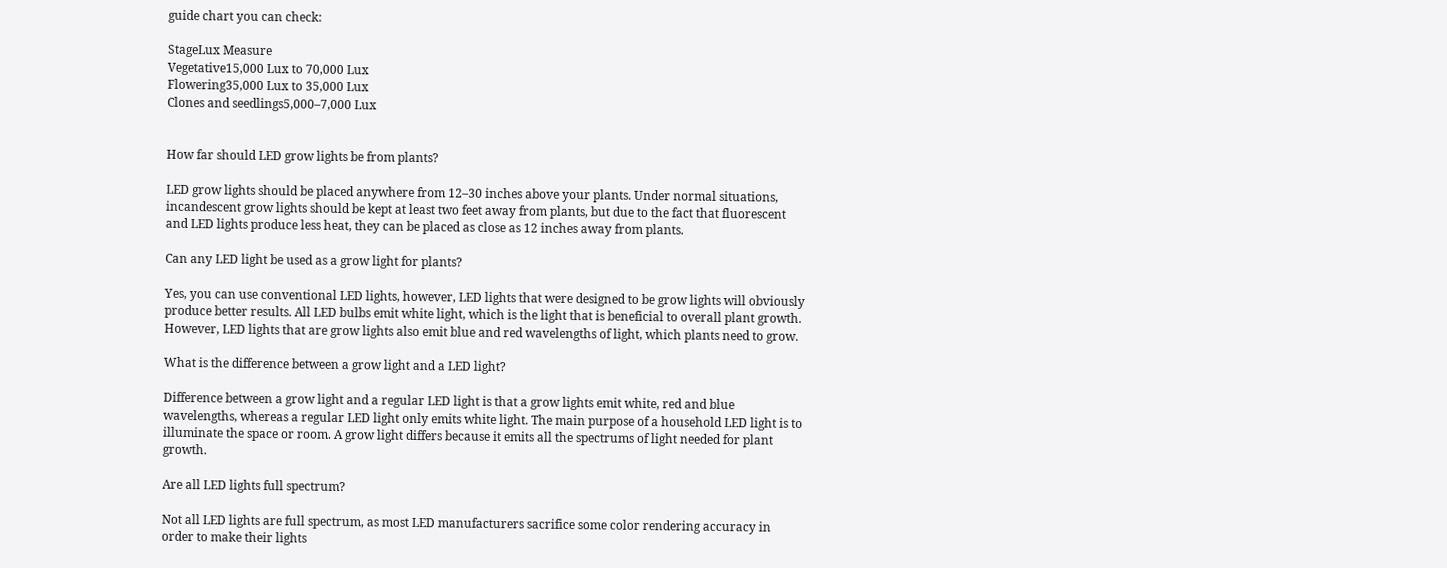guide chart you can check:

StageLux Measure
Vegetative15,000 Lux to 70,000 Lux
Flowering35,000 Lux to 35,000 Lux
Clones and seedlings5,000–7,000 Lux


How far should LED grow lights be from plants?

LED grow lights should be placed anywhere from 12–30 inches above your plants. Under normal situations, incandescent grow lights should be kept at least two feet away from plants, but due to the fact that fluorescent and LED lights produce less heat, they can be placed as close as 12 inches away from plants.

Can any LED light be used as a grow light for plants?

Yes, you can use conventional LED lights, however, LED lights that were designed to be grow lights will obviously produce better results. All LED bulbs emit white light, which is the light that is beneficial to overall plant growth. However, LED lights that are grow lights also emit blue and red wavelengths of light, which plants need to grow.

What is the difference between a grow light and a LED light?

Difference between a grow light and a regular LED light is that a grow lights emit white, red and blue wavelengths, whereas a regular LED light only emits white light. The main purpose of a household LED light is to illuminate the space or room. A grow light differs because it emits all the spectrums of light needed for plant growth.

Are all LED lights full spectrum?

Not all LED lights are full spectrum, as most LED manufacturers sacrifice some color rendering accuracy in order to make their lights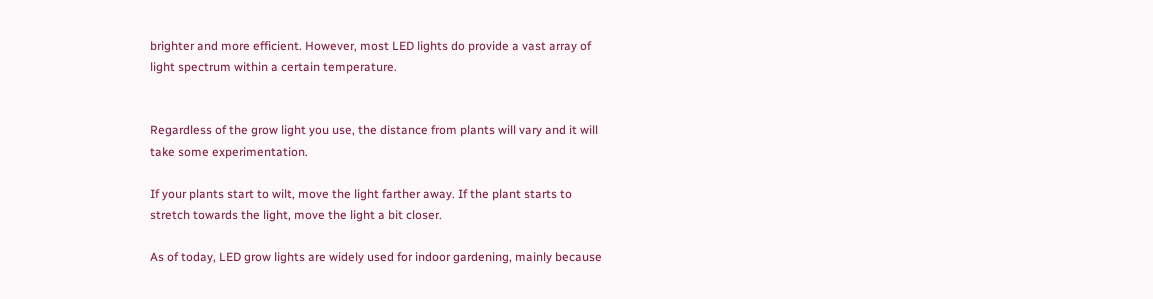brighter and more efficient. However, most LED lights do provide a vast array of light spectrum within a certain temperature.


Regardless of the grow light you use, the distance from plants will vary and it will take some experimentation.

If your plants start to wilt, move the light farther away. If the plant starts to stretch towards the light, move the light a bit closer.

As of today, LED grow lights are widely used for indoor gardening, mainly because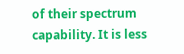of their spectrum capability. It is less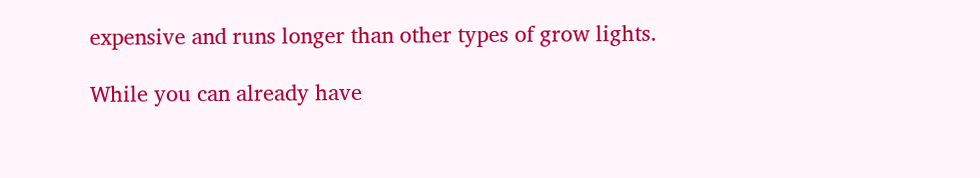expensive and runs longer than other types of grow lights.

While you can already have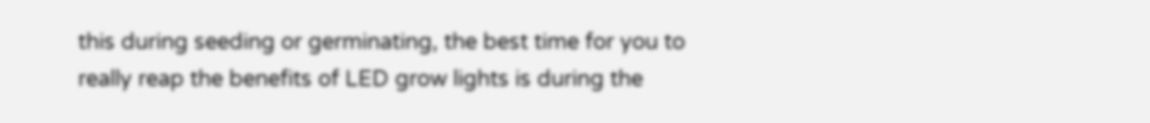this during seeding or germinating, the best time for you to really reap the benefits of LED grow lights is during the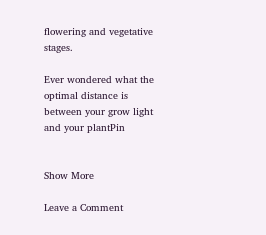flowering and vegetative stages.

Ever wondered what the optimal distance is between your grow light and your plantPin


Show More

Leave a Comment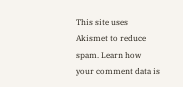This site uses Akismet to reduce spam. Learn how your comment data is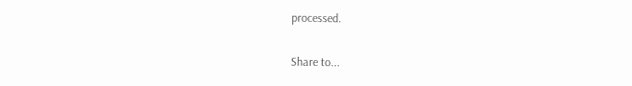processed.

Share to...